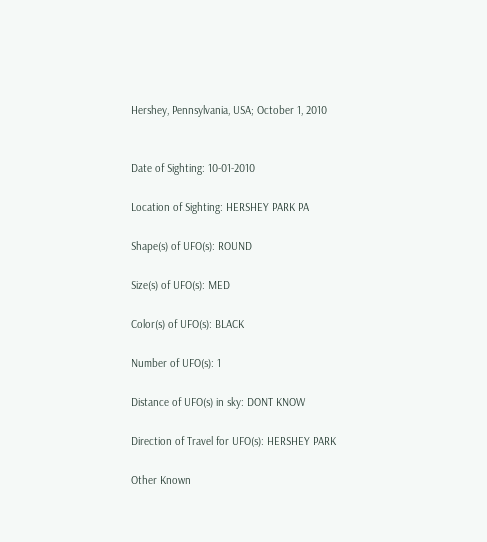Hershey, Pennsylvania, USA; October 1, 2010


Date of Sighting: 10-01-2010

Location of Sighting: HERSHEY PARK PA

Shape(s) of UFO(s): ROUND

Size(s) of UFO(s): MED

Color(s) of UFO(s): BLACK

Number of UFO(s): 1

Distance of UFO(s) in sky: DONT KNOW

Direction of Travel for UFO(s): HERSHEY PARK

Other Known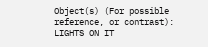Object(s) (For possible reference, or contrast): LIGHTS ON IT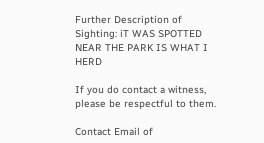Further Description of Sighting: iT WAS SPOTTED NEAR THE PARK IS WHAT I HERD

If you do contact a witness, please be respectful to them.

Contact Email of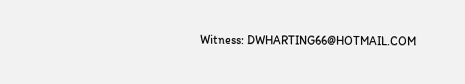Witness: DWHARTING66@HOTMAIL.COM